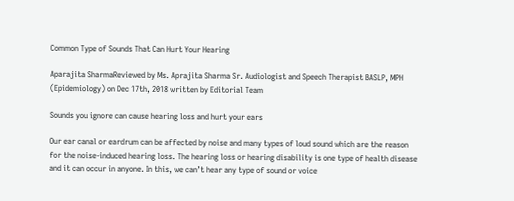Common Type of Sounds That Can Hurt Your Hearing

Aparajita SharmaReviewed by Ms. Aprajita Sharma Sr. Audiologist and Speech Therapist BASLP, MPH (Epidemiology) on Dec 17th, 2018 written by Editorial Team

Sounds you ignore can cause hearing loss and hurt your ears

Our ear canal or eardrum can be affected by noise and many types of loud sound which are the reason for the noise-induced hearing loss. The hearing loss or hearing disability is one type of health disease and it can occur in anyone. In this, we can’t hear any type of sound or voice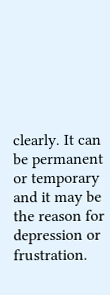clearly. It can be permanent or temporary and it may be the reason for depression or frustration.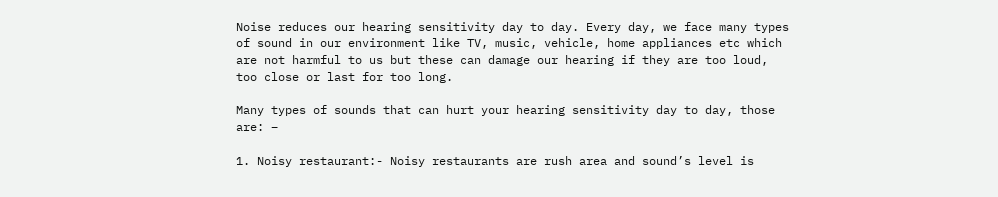Noise reduces our hearing sensitivity day to day. Every day, we face many types of sound in our environment like TV, music, vehicle, home appliances etc which are not harmful to us but these can damage our hearing if they are too loud, too close or last for too long.

Many types of sounds that can hurt your hearing sensitivity day to day, those are: –

1. Noisy restaurant:- Noisy restaurants are rush area and sound’s level is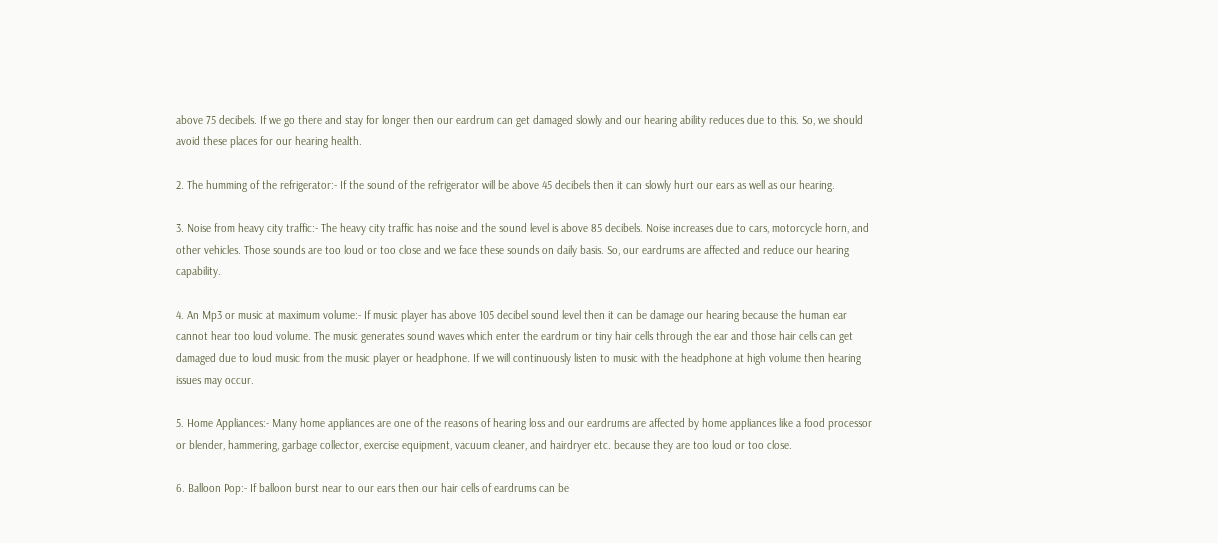above 75 decibels. If we go there and stay for longer then our eardrum can get damaged slowly and our hearing ability reduces due to this. So, we should avoid these places for our hearing health.

2. The humming of the refrigerator:- If the sound of the refrigerator will be above 45 decibels then it can slowly hurt our ears as well as our hearing.

3. Noise from heavy city traffic:- The heavy city traffic has noise and the sound level is above 85 decibels. Noise increases due to cars, motorcycle horn, and other vehicles. Those sounds are too loud or too close and we face these sounds on daily basis. So, our eardrums are affected and reduce our hearing capability.

4. An Mp3 or music at maximum volume:- If music player has above 105 decibel sound level then it can be damage our hearing because the human ear cannot hear too loud volume. The music generates sound waves which enter the eardrum or tiny hair cells through the ear and those hair cells can get damaged due to loud music from the music player or headphone. If we will continuously listen to music with the headphone at high volume then hearing issues may occur.

5. Home Appliances:- Many home appliances are one of the reasons of hearing loss and our eardrums are affected by home appliances like a food processor or blender, hammering, garbage collector, exercise equipment, vacuum cleaner, and hairdryer etc. because they are too loud or too close.

6. Balloon Pop:- If balloon burst near to our ears then our hair cells of eardrums can be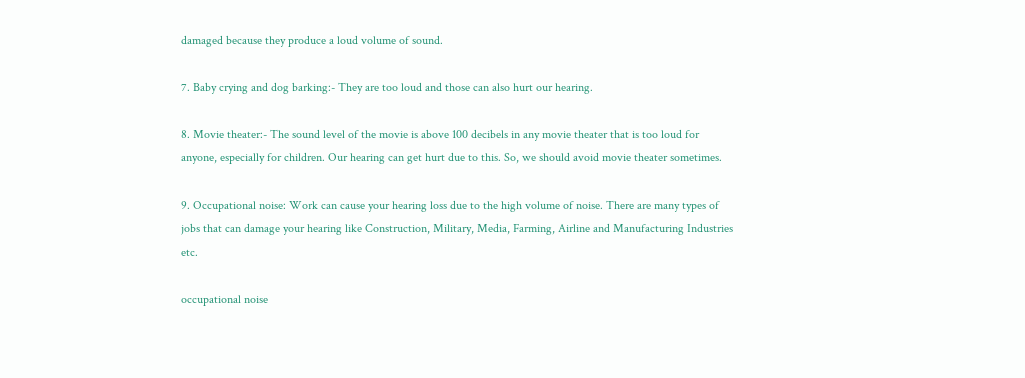damaged because they produce a loud volume of sound.

7. Baby crying and dog barking:- They are too loud and those can also hurt our hearing.

8. Movie theater:- The sound level of the movie is above 100 decibels in any movie theater that is too loud for anyone, especially for children. Our hearing can get hurt due to this. So, we should avoid movie theater sometimes.

9. Occupational noise: Work can cause your hearing loss due to the high volume of noise. There are many types of jobs that can damage your hearing like Construction, Military, Media, Farming, Airline and Manufacturing Industries etc.

occupational noise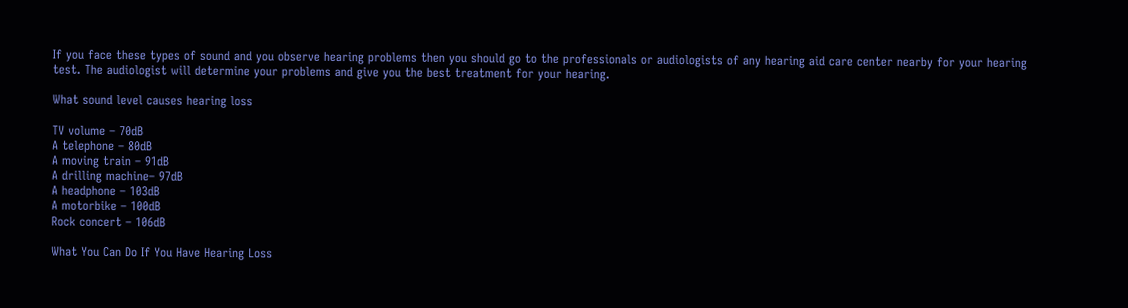If you face these types of sound and you observe hearing problems then you should go to the professionals or audiologists of any hearing aid care center nearby for your hearing test. The audiologist will determine your problems and give you the best treatment for your hearing.

What sound level causes hearing loss

TV volume – 70dB
A telephone – 80dB
A moving train – 91dB
A drilling machine– 97dB
A headphone – 103dB
A motorbike – 100dB
Rock concert – 106dB

What You Can Do If You Have Hearing Loss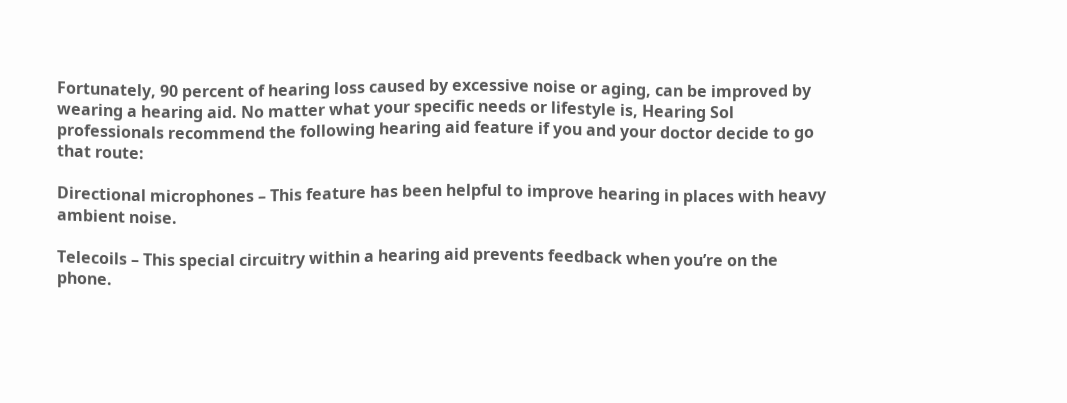Fortunately, 90 percent of hearing loss caused by excessive noise or aging, can be improved by wearing a hearing aid. No matter what your specific needs or lifestyle is, Hearing Sol professionals recommend the following hearing aid feature if you and your doctor decide to go that route:

Directional microphones – This feature has been helpful to improve hearing in places with heavy ambient noise.

Telecoils – This special circuitry within a hearing aid prevents feedback when you’re on the phone.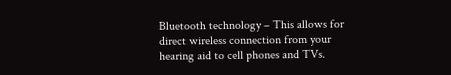Bluetooth technology – This allows for direct wireless connection from your hearing aid to cell phones and TVs.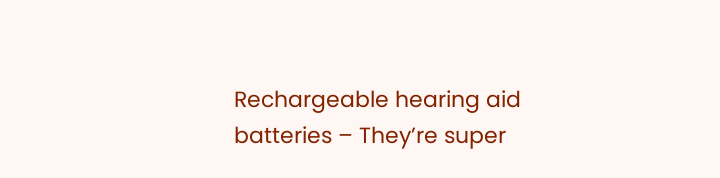Rechargeable hearing aid batteries – They’re super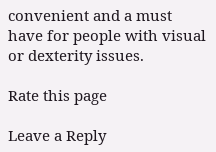convenient and a must have for people with visual or dexterity issues.

Rate this page

Leave a Reply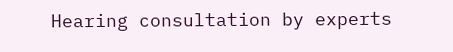Hearing consultation by experts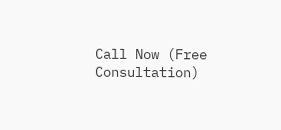Call Now (Free Consultation)